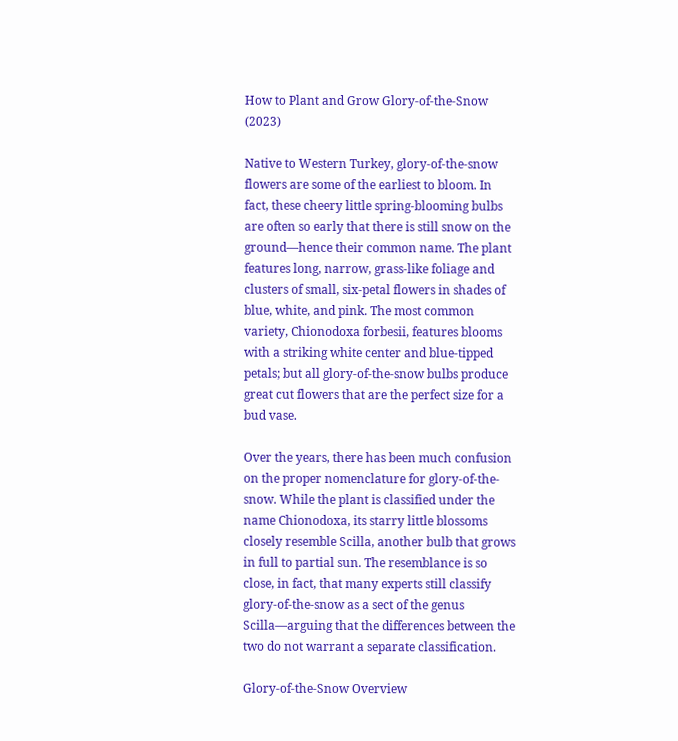How to Plant and Grow Glory-of-the-Snow (2023)

Native to Western Turkey, glory-of-the-snow flowers are some of the earliest to bloom. In fact, these cheery little spring-blooming bulbs are often so early that there is still snow on the ground—hence their common name. The plant features long, narrow, grass-like foliage and clusters of small, six-petal flowers in shades of blue, white, and pink. The most common variety, Chionodoxa forbesii, features blooms with a striking white center and blue-tipped petals; but all glory-of-the-snow bulbs produce great cut flowers that are the perfect size for a bud vase.

Over the years, there has been much confusion on the proper nomenclature for glory-of-the-snow. While the plant is classified under the name Chionodoxa, its starry little blossoms closely resemble Scilla, another bulb that grows in full to partial sun. The resemblance is so close, in fact, that many experts still classify glory-of-the-snow as a sect of the genus Scilla—arguing that the differences between the two do not warrant a separate classification.

Glory-of-the-Snow Overview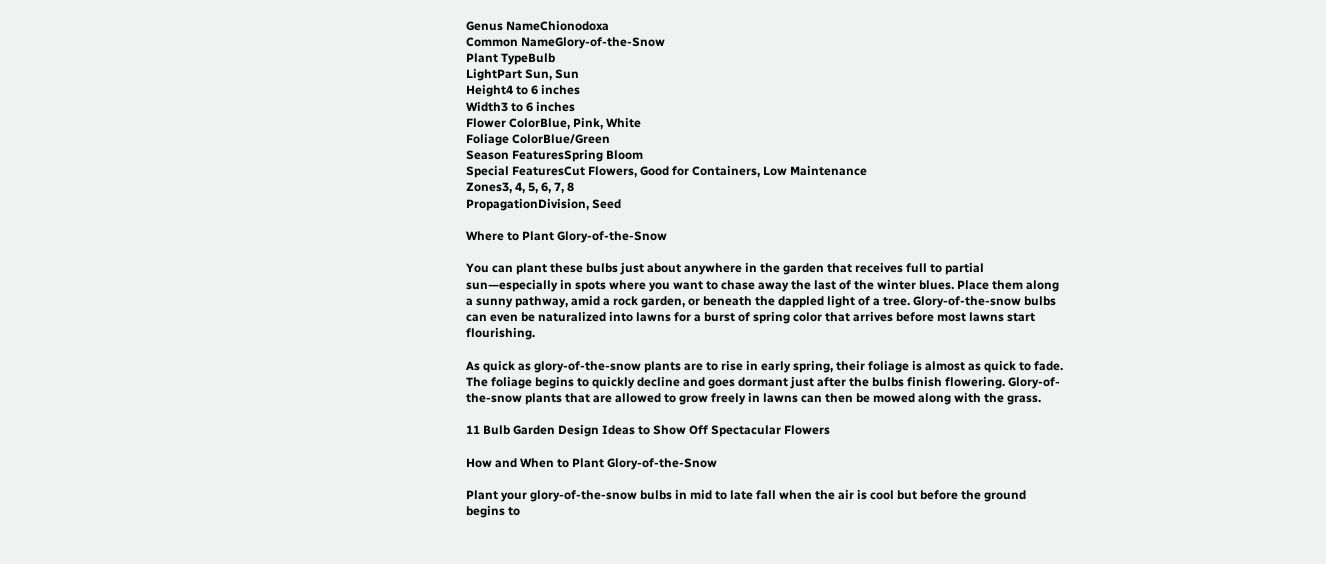Genus NameChionodoxa
Common NameGlory-of-the-Snow
Plant TypeBulb
LightPart Sun, Sun
Height4 to 6 inches
Width3 to 6 inches
Flower ColorBlue, Pink, White
Foliage ColorBlue/Green
Season FeaturesSpring Bloom
Special FeaturesCut Flowers, Good for Containers, Low Maintenance
Zones3, 4, 5, 6, 7, 8
PropagationDivision, Seed

Where to Plant Glory-of-the-Snow

You can plant these bulbs just about anywhere in the garden that receives full to partial sun—especially in spots where you want to chase away the last of the winter blues. Place them along a sunny pathway, amid a rock garden, or beneath the dappled light of a tree. Glory-of-the-snow bulbs can even be naturalized into lawns for a burst of spring color that arrives before most lawns start flourishing.

As quick as glory-of-the-snow plants are to rise in early spring, their foliage is almost as quick to fade. The foliage begins to quickly decline and goes dormant just after the bulbs finish flowering. Glory-of-the-snow plants that are allowed to grow freely in lawns can then be mowed along with the grass.

11 Bulb Garden Design Ideas to Show Off Spectacular Flowers

How and When to Plant Glory-of-the-Snow

Plant your glory-of-the-snow bulbs in mid to late fall when the air is cool but before the ground begins to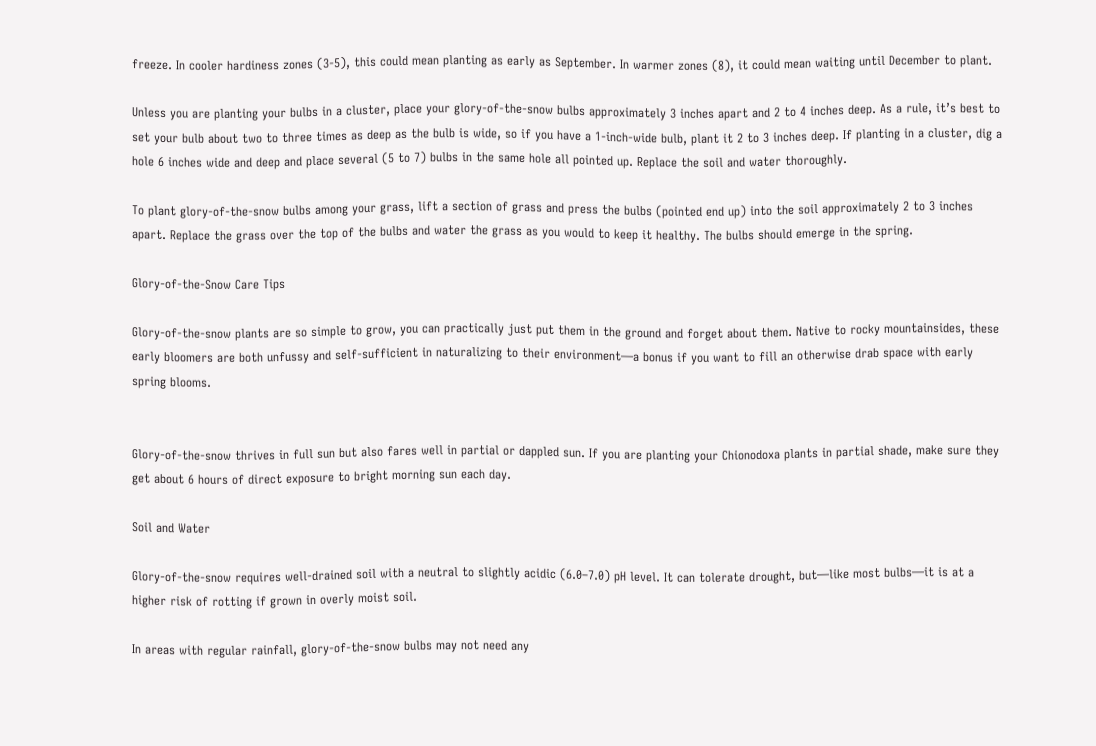freeze. In cooler hardiness zones (3-5), this could mean planting as early as September. In warmer zones (8), it could mean waiting until December to plant.

Unless you are planting your bulbs in a cluster, place your glory-of-the-snow bulbs approximately 3 inches apart and 2 to 4 inches deep. As a rule, it’s best to set your bulb about two to three times as deep as the bulb is wide, so if you have a 1-inch-wide bulb, plant it 2 to 3 inches deep. If planting in a cluster, dig a hole 6 inches wide and deep and place several (5 to 7) bulbs in the same hole all pointed up. Replace the soil and water thoroughly.

To plant glory-of-the-snow bulbs among your grass, lift a section of grass and press the bulbs (pointed end up) into the soil approximately 2 to 3 inches apart. Replace the grass over the top of the bulbs and water the grass as you would to keep it healthy. The bulbs should emerge in the spring.

Glory-of-the-Snow Care Tips

Glory-of-the-snow plants are so simple to grow, you can practically just put them in the ground and forget about them. Native to rocky mountainsides, these early bloomers are both unfussy and self-sufficient in naturalizing to their environment—a bonus if you want to fill an otherwise drab space with early spring blooms.


Glory-of-the-snow thrives in full sun but also fares well in partial or dappled sun. If you are planting your Chionodoxa plants in partial shade, make sure they get about 6 hours of direct exposure to bright morning sun each day.

Soil and Water

Glory-of-the-snow requires well-drained soil with a neutral to slightly acidic (6.0–7.0) pH level. It can tolerate drought, but—like most bulbs—it is at a higher risk of rotting if grown in overly moist soil.

In areas with regular rainfall, glory-of-the-snow bulbs may not need any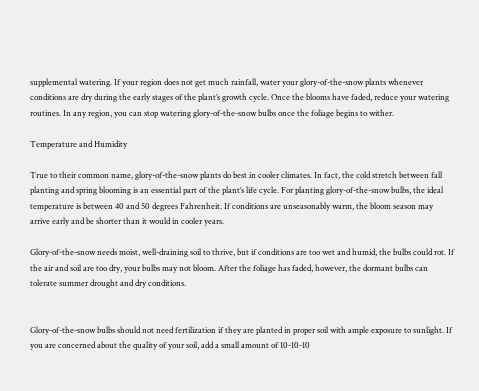supplemental watering. If your region does not get much rainfall, water your glory-of-the-snow plants whenever conditions are dry during the early stages of the plant’s growth cycle. Once the blooms have faded, reduce your watering routines. In any region, you can stop watering glory-of-the-snow bulbs once the foliage begins to wither.

Temperature and Humidity

True to their common name, glory-of-the-snow plants do best in cooler climates. In fact, the cold stretch between fall planting and spring blooming is an essential part of the plant’s life cycle. For planting glory-of-the-snow bulbs, the ideal temperature is between 40 and 50 degrees Fahrenheit. If conditions are unseasonably warm, the bloom season may arrive early and be shorter than it would in cooler years.

Glory-of-the-snow needs moist, well-draining soil to thrive, but if conditions are too wet and humid, the bulbs could rot. If the air and soil are too dry, your bulbs may not bloom. After the foliage has faded, however, the dormant bulbs can tolerate summer drought and dry conditions.


Glory-of-the-snow bulbs should not need fertilization if they are planted in proper soil with ample exposure to sunlight. If you are concerned about the quality of your soil, add a small amount of 10-10-10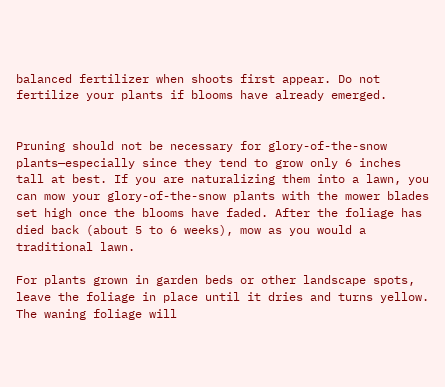balanced fertilizer when shoots first appear. Do not fertilize your plants if blooms have already emerged.


Pruning should not be necessary for glory-of-the-snow plants—especially since they tend to grow only 6 inches tall at best. If you are naturalizing them into a lawn, you can mow your glory-of-the-snow plants with the mower blades set high once the blooms have faded. After the foliage has died back (about 5 to 6 weeks), mow as you would a traditional lawn.

For plants grown in garden beds or other landscape spots, leave the foliage in place until it dries and turns yellow. The waning foliage will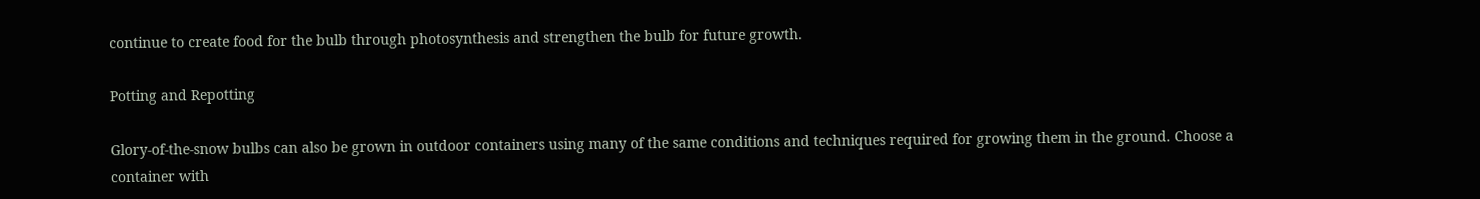continue to create food for the bulb through photosynthesis and strengthen the bulb for future growth.

Potting and Repotting

Glory-of-the-snow bulbs can also be grown in outdoor containers using many of the same conditions and techniques required for growing them in the ground. Choose a container with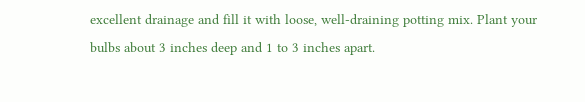excellent drainage and fill it with loose, well-draining potting mix. Plant your bulbs about 3 inches deep and 1 to 3 inches apart.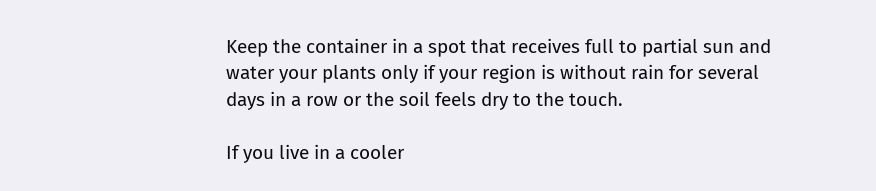Keep the container in a spot that receives full to partial sun and water your plants only if your region is without rain for several days in a row or the soil feels dry to the touch.

If you live in a cooler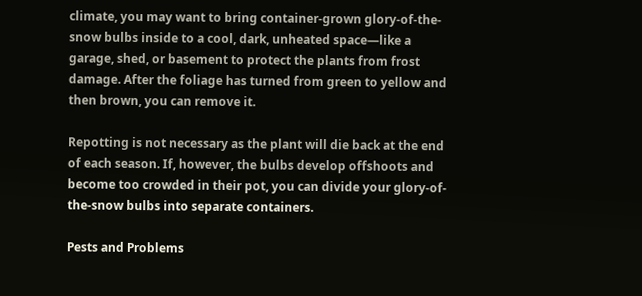climate, you may want to bring container-grown glory-of-the-snow bulbs inside to a cool, dark, unheated space—like a garage, shed, or basement to protect the plants from frost damage. After the foliage has turned from green to yellow and then brown, you can remove it.

Repotting is not necessary as the plant will die back at the end of each season. If, however, the bulbs develop offshoots and become too crowded in their pot, you can divide your glory-of-the-snow bulbs into separate containers.

Pests and Problems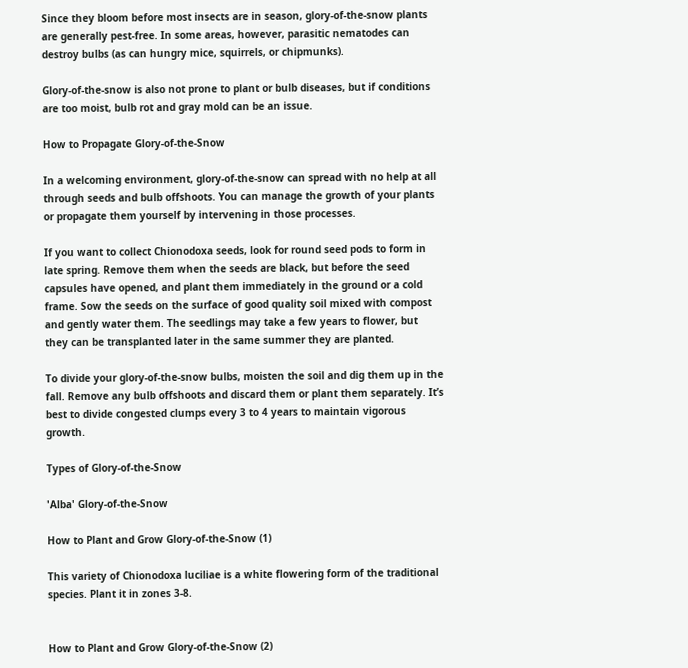Since they bloom before most insects are in season, glory-of-the-snow plants are generally pest-free. In some areas, however, parasitic nematodes can destroy bulbs (as can hungry mice, squirrels, or chipmunks).

Glory-of-the-snow is also not prone to plant or bulb diseases, but if conditions are too moist, bulb rot and gray mold can be an issue.

How to Propagate Glory-of-the-Snow

In a welcoming environment, glory-of-the-snow can spread with no help at all through seeds and bulb offshoots. You can manage the growth of your plants or propagate them yourself by intervening in those processes.

If you want to collect Chionodoxa seeds, look for round seed pods to form in late spring. Remove them when the seeds are black, but before the seed capsules have opened, and plant them immediately in the ground or a cold frame. Sow the seeds on the surface of good quality soil mixed with compost and gently water them. The seedlings may take a few years to flower, but they can be transplanted later in the same summer they are planted.

To divide your glory-of-the-snow bulbs, moisten the soil and dig them up in the fall. Remove any bulb offshoots and discard them or plant them separately. It’s best to divide congested clumps every 3 to 4 years to maintain vigorous growth.

Types of Glory-of-the-Snow

'Alba' Glory-of-the-Snow

How to Plant and Grow Glory-of-the-Snow (1)

This variety of Chionodoxa luciliae is a white flowering form of the traditional species. Plant it in zones 3-8.


How to Plant and Grow Glory-of-the-Snow (2)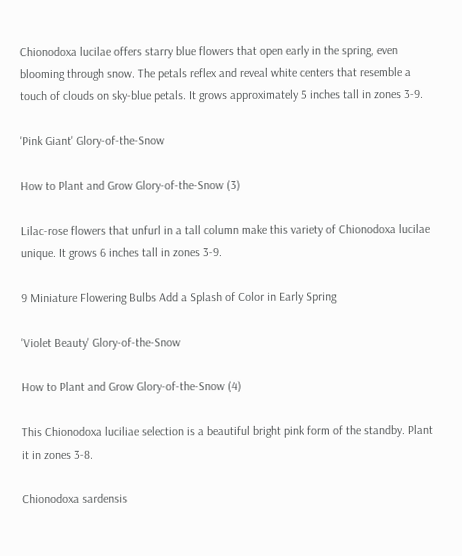Chionodoxa lucilae offers starry blue flowers that open early in the spring, even blooming through snow. The petals reflex and reveal white centers that resemble a touch of clouds on sky-blue petals. It grows approximately 5 inches tall in zones 3-9.

'Pink Giant' Glory-of-the-Snow

How to Plant and Grow Glory-of-the-Snow (3)

Lilac-rose flowers that unfurl in a tall column make this variety of Chionodoxa lucilae unique. It grows 6 inches tall in zones 3-9.

9 Miniature Flowering Bulbs Add a Splash of Color in Early Spring

'Violet Beauty' Glory-of-the-Snow

How to Plant and Grow Glory-of-the-Snow (4)

This Chionodoxa luciliae selection is a beautiful bright pink form of the standby. Plant it in zones 3-8.

Chionodoxa sardensis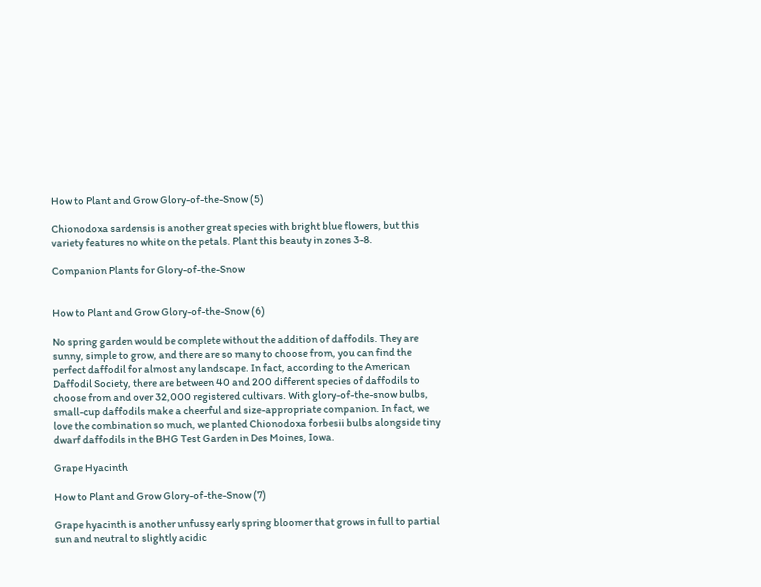How to Plant and Grow Glory-of-the-Snow (5)

Chionodoxa sardensis is another great species with bright blue flowers, but this variety features no white on the petals. Plant this beauty in zones 3-8.

Companion Plants for Glory-of-the-Snow


How to Plant and Grow Glory-of-the-Snow (6)

No spring garden would be complete without the addition of daffodils. They are sunny, simple to grow, and there are so many to choose from, you can find the perfect daffodil for almost any landscape. In fact, according to the American Daffodil Society, there are between 40 and 200 different species of daffodils to choose from and over 32,000 registered cultivars. With glory-of-the-snow bulbs, small-cup daffodils make a cheerful and size-appropriate companion. In fact, we love the combination so much, we planted Chionodoxa forbesii bulbs alongside tiny dwarf daffodils in the BHG Test Garden in Des Moines, Iowa.

Grape Hyacinth

How to Plant and Grow Glory-of-the-Snow (7)

Grape hyacinth is another unfussy early spring bloomer that grows in full to partial sun and neutral to slightly acidic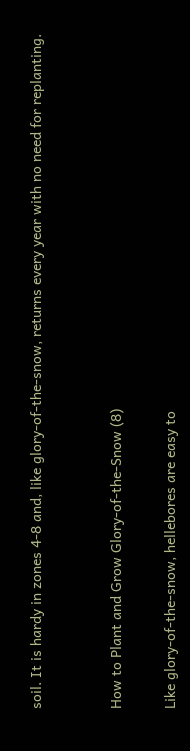soil. It is hardy in zones 4-8 and, like glory-of-the-snow, returns every year with no need for replanting.


How to Plant and Grow Glory-of-the-Snow (8)

Like glory-of-the-snow, hellebores are easy to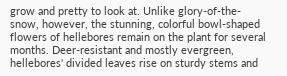grow and pretty to look at. Unlike glory-of-the-snow, however, the stunning, colorful bowl-shaped flowers of hellebores remain on the plant for several months. Deer-resistant and mostly evergreen, hellebores' divided leaves rise on sturdy stems and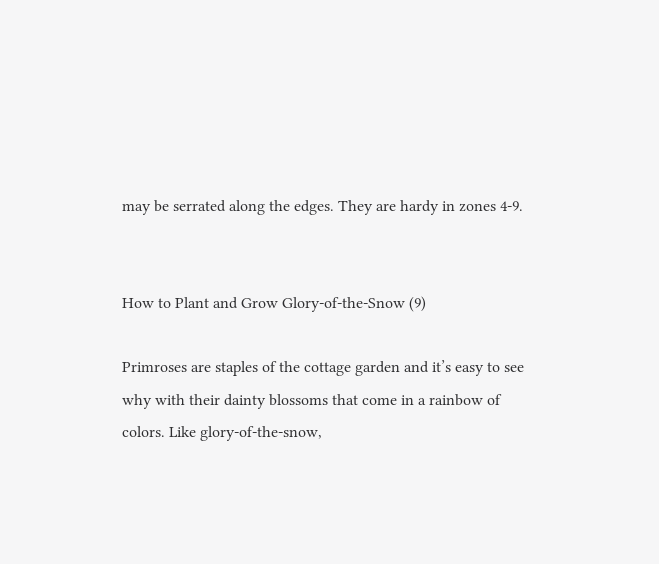may be serrated along the edges. They are hardy in zones 4-9.


How to Plant and Grow Glory-of-the-Snow (9)

Primroses are staples of the cottage garden and it’s easy to see why with their dainty blossoms that come in a rainbow of colors. Like glory-of-the-snow,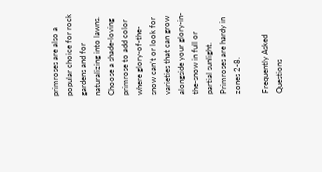primroses are also a popular choice for rock gardens and for naturalizing into lawns. Choose a shade-loving primrose to add color where glory-of-the-snow can’t or look for varieties that can grow alongside your glory-in-the-snow in full or partial sunlight. Primroses are hardy in zones 2-8.

Frequently Asked Questions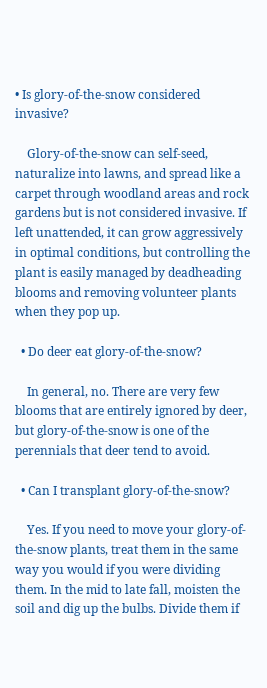• Is glory-of-the-snow considered invasive?

    Glory-of-the-snow can self-seed, naturalize into lawns, and spread like a carpet through woodland areas and rock gardens but is not considered invasive. If left unattended, it can grow aggressively in optimal conditions, but controlling the plant is easily managed by deadheading blooms and removing volunteer plants when they pop up.

  • Do deer eat glory-of-the-snow?

    In general, no. There are very few blooms that are entirely ignored by deer, but glory-of-the-snow is one of the perennials that deer tend to avoid.

  • Can I transplant glory-of-the-snow?

    Yes. If you need to move your glory-of-the-snow plants, treat them in the same way you would if you were dividing them. In the mid to late fall, moisten the soil and dig up the bulbs. Divide them if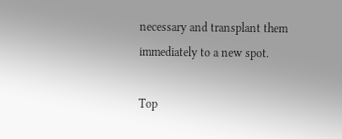necessary and transplant them immediately to a new spot.

Top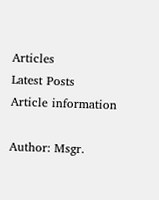Articles
Latest Posts
Article information

Author: Msgr.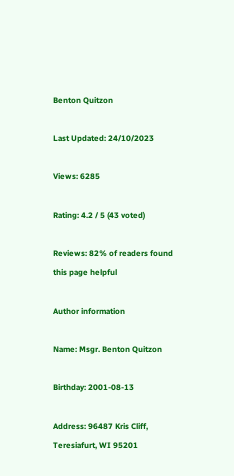Benton Quitzon

Last Updated: 24/10/2023

Views: 6285

Rating: 4.2 / 5 (43 voted)

Reviews: 82% of readers found this page helpful

Author information

Name: Msgr. Benton Quitzon

Birthday: 2001-08-13

Address: 96487 Kris Cliff, Teresiafurt, WI 95201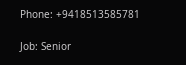Phone: +9418513585781

Job: Senior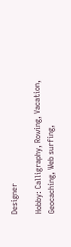Designer

Hobby: Calligraphy, Rowing, Vacation, Geocaching, Web surfing,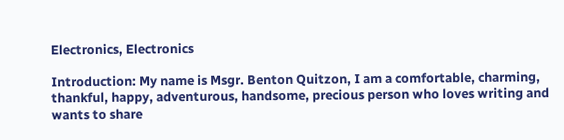Electronics, Electronics

Introduction: My name is Msgr. Benton Quitzon, I am a comfortable, charming, thankful, happy, adventurous, handsome, precious person who loves writing and wants to share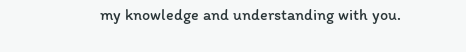my knowledge and understanding with you.